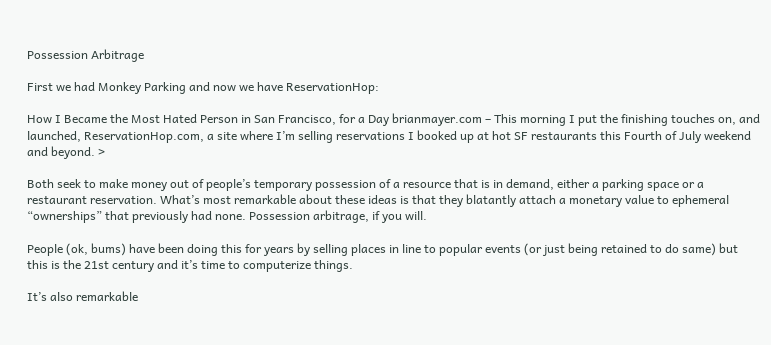Possession Arbitrage

First we had Monkey Parking and now we have ReservationHop:

How I Became the Most Hated Person in San Francisco, for a Day brianmayer.com – This morning I put the finishing touches on, and launched, ReservationHop.com, a site where I’m selling reservations I booked up at hot SF restaurants this Fourth of July weekend and beyond. >

Both seek to make money out of people’s temporary possession of a resource that is in demand, either a parking space or a restaurant reservation. What’s most remarkable about these ideas is that they blatantly attach a monetary value to ephemeral “ownerships” that previously had none. Possession arbitrage, if you will.

People (ok, bums) have been doing this for years by selling places in line to popular events (or just being retained to do same) but this is the 21st century and it’s time to computerize things.

It’s also remarkable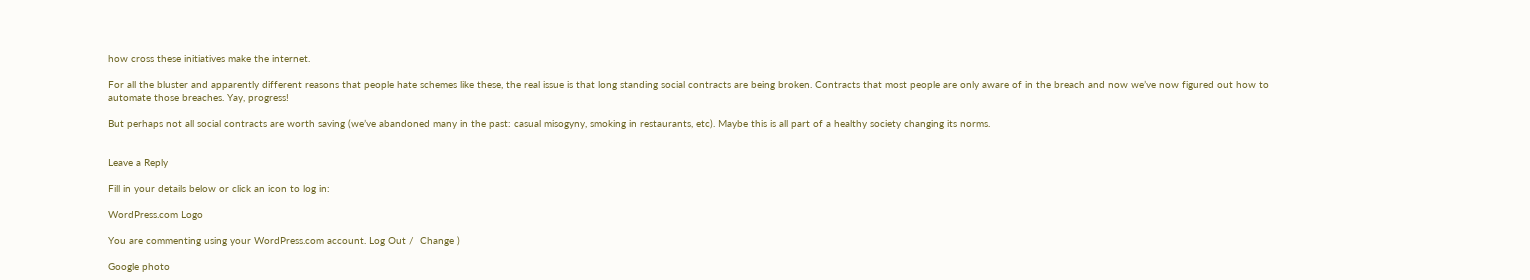how cross these initiatives make the internet.

For all the bluster and apparently different reasons that people hate schemes like these, the real issue is that long standing social contracts are being broken. Contracts that most people are only aware of in the breach and now we’ve now figured out how to automate those breaches. Yay, progress!

But perhaps not all social contracts are worth saving (we’ve abandoned many in the past: casual misogyny, smoking in restaurants, etc). Maybe this is all part of a healthy society changing its norms.


Leave a Reply

Fill in your details below or click an icon to log in:

WordPress.com Logo

You are commenting using your WordPress.com account. Log Out /  Change )

Google photo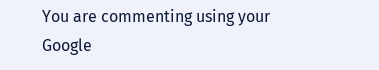You are commenting using your Google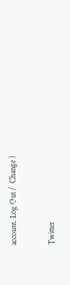account. Log Out /  Change )

Twitter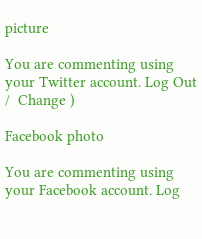picture

You are commenting using your Twitter account. Log Out /  Change )

Facebook photo

You are commenting using your Facebook account. Log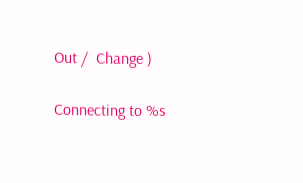Out /  Change )

Connecting to %s